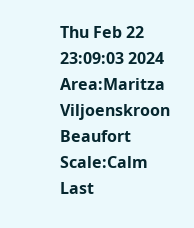Thu Feb 22 23:09:03 2024
Area:Maritza Viljoenskroon
Beaufort Scale:Calm
Last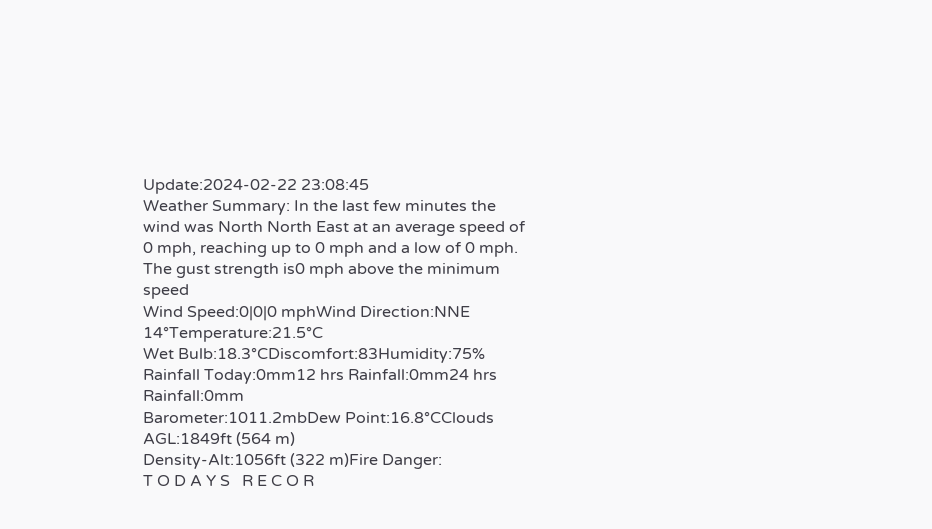Update:2024-02-22 23:08:45
Weather Summary: In the last few minutes the wind was North North East at an average speed of 0 mph, reaching up to 0 mph and a low of 0 mph. The gust strength is0 mph above the minimum speed
Wind Speed:0|0|0 mphWind Direction:NNE 14°Temperature:21.5°C
Wet Bulb:18.3°CDiscomfort:83Humidity:75%
Rainfall Today:0mm12 hrs Rainfall:0mm24 hrs Rainfall:0mm
Barometer:1011.2mbDew Point:16.8°CClouds AGL:1849ft (564 m)
Density-Alt:1056ft (322 m)Fire Danger:
T O D A Y S   R E C O R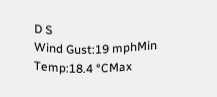D S
Wind Gust:19 mphMin Temp:18.4 °CMax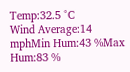Temp:32.5 °C
Wind Average:14 mphMin Hum:43 %Max Hum:83 %